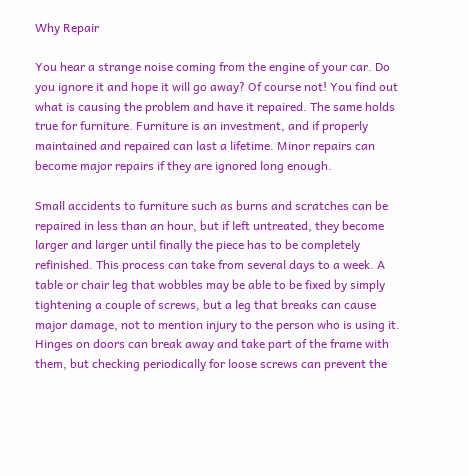Why Repair

You hear a strange noise coming from the engine of your car. Do you ignore it and hope it will go away? Of course not! You find out what is causing the problem and have it repaired. The same holds true for furniture. Furniture is an investment, and if properly maintained and repaired can last a lifetime. Minor repairs can become major repairs if they are ignored long enough.

Small accidents to furniture such as burns and scratches can be repaired in less than an hour, but if left untreated, they become larger and larger until finally the piece has to be completely refinished. This process can take from several days to a week. A table or chair leg that wobbles may be able to be fixed by simply tightening a couple of screws, but a leg that breaks can cause major damage, not to mention injury to the person who is using it. Hinges on doors can break away and take part of the frame with them, but checking periodically for loose screws can prevent the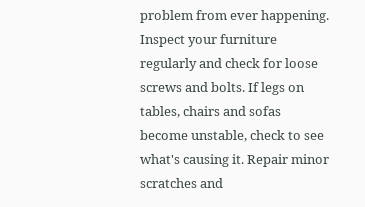problem from ever happening. Inspect your furniture regularly and check for loose screws and bolts. If legs on tables, chairs and sofas become unstable, check to see what's causing it. Repair minor scratches and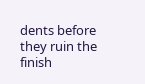dents before they ruin the finish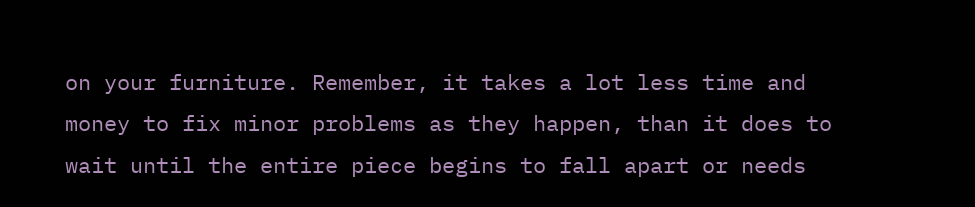on your furniture. Remember, it takes a lot less time and money to fix minor problems as they happen, than it does to wait until the entire piece begins to fall apart or needs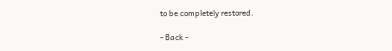to be completely restored.

- Back -